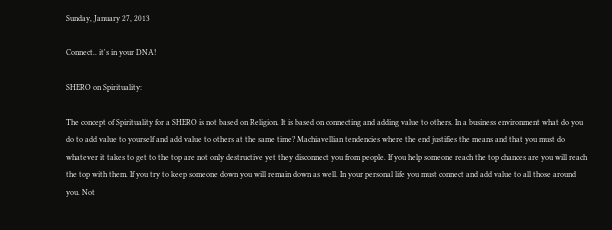Sunday, January 27, 2013

Connect.. it's in your DNA!

SHERO on Spirituality:

The concept of Spirituality for a SHERO is not based on Religion. It is based on connecting and adding value to others. In a business environment what do you do to add value to yourself and add value to others at the same time? Machiavellian tendencies where the end justifies the means and that you must do whatever it takes to get to the top are not only destructive yet they disconnect you from people. If you help someone reach the top chances are you will reach the top with them. If you try to keep someone down you will remain down as well. In your personal life you must connect and add value to all those around you. Not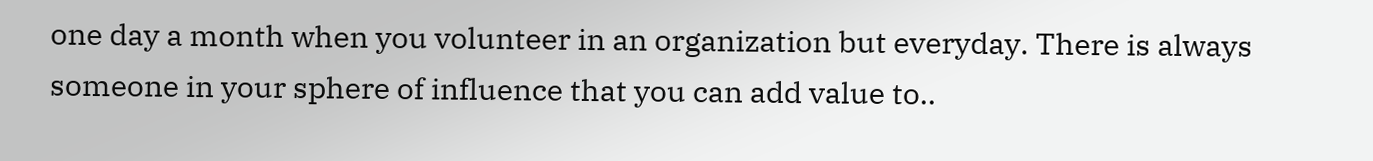one day a month when you volunteer in an organization but everyday. There is always someone in your sphere of influence that you can add value to..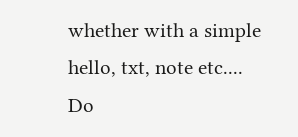whether with a simple hello, txt, note etc.... Do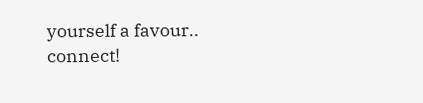yourself a favour.. connect!